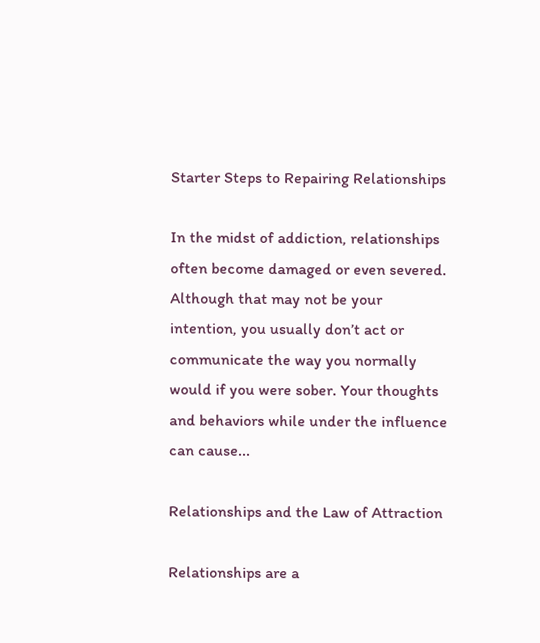Starter Steps to Repairing Relationships

In the midst of addiction, relationships often become damaged or even severed. Although that may not be your intention, you usually don’t act or communicate the way you normally would if you were sober. Your thoughts and behaviors while under the influence can cause...

Relationships and the Law of Attraction

Relationships are a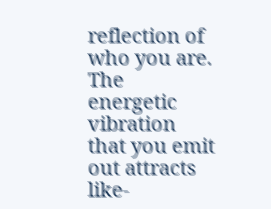reflection of who you are. The energetic vibration that you emit out attracts like-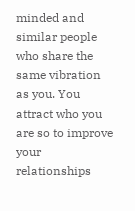minded and similar people who share the same vibration as you. You attract who you are so to improve your relationships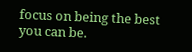focus on being the best you can be.